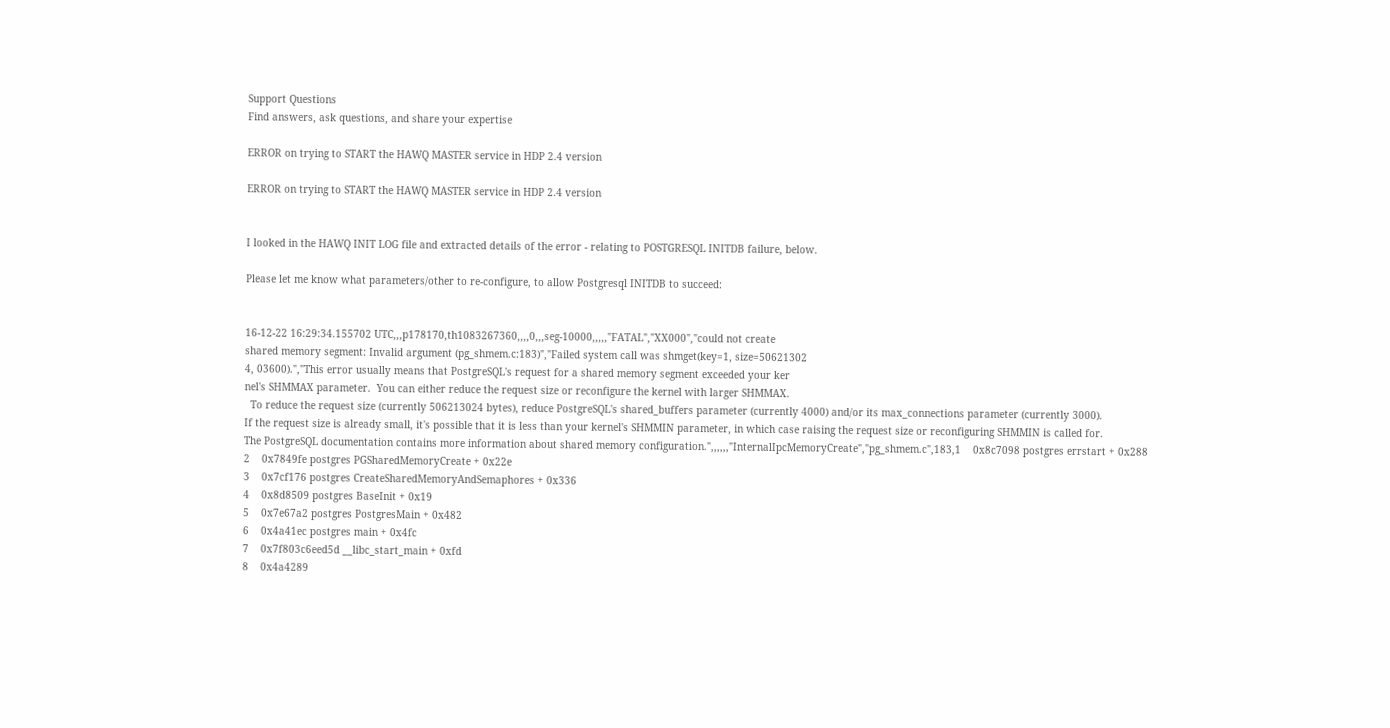Support Questions
Find answers, ask questions, and share your expertise

ERROR on trying to START the HAWQ MASTER service in HDP 2.4 version

ERROR on trying to START the HAWQ MASTER service in HDP 2.4 version


I looked in the HAWQ INIT LOG file and extracted details of the error - relating to POSTGRESQL INITDB failure, below.

Please let me know what parameters/other to re-configure, to allow Postgresql INITDB to succeed:


16-12-22 16:29:34.155702 UTC,,,p178170,th1083267360,,,,0,,,seg-10000,,,,,"FATAL","XX000","could not create
shared memory segment: Invalid argument (pg_shmem.c:183)","Failed system call was shmget(key=1, size=50621302
4, 03600).","This error usually means that PostgreSQL's request for a shared memory segment exceeded your ker
nel's SHMMAX parameter.  You can either reduce the request size or reconfigure the kernel with larger SHMMAX.
  To reduce the request size (currently 506213024 bytes), reduce PostgreSQL's shared_buffers parameter (currently 4000) and/or its max_connections parameter (currently 3000).
If the request size is already small, it's possible that it is less than your kernel's SHMMIN parameter, in which case raising the request size or reconfiguring SHMMIN is called for.
The PostgreSQL documentation contains more information about shared memory configuration.",,,,,,"InternalIpcMemoryCreate","pg_shmem.c",183,1    0x8c7098 postgres errstart + 0x288
2    0x7849fe postgres PGSharedMemoryCreate + 0x22e
3    0x7cf176 postgres CreateSharedMemoryAndSemaphores + 0x336
4    0x8d8509 postgres BaseInit + 0x19
5    0x7e67a2 postgres PostgresMain + 0x482
6    0x4a41ec postgres main + 0x4fc
7    0x7f803c6eed5d __libc_start_main + 0xfd
8    0x4a4289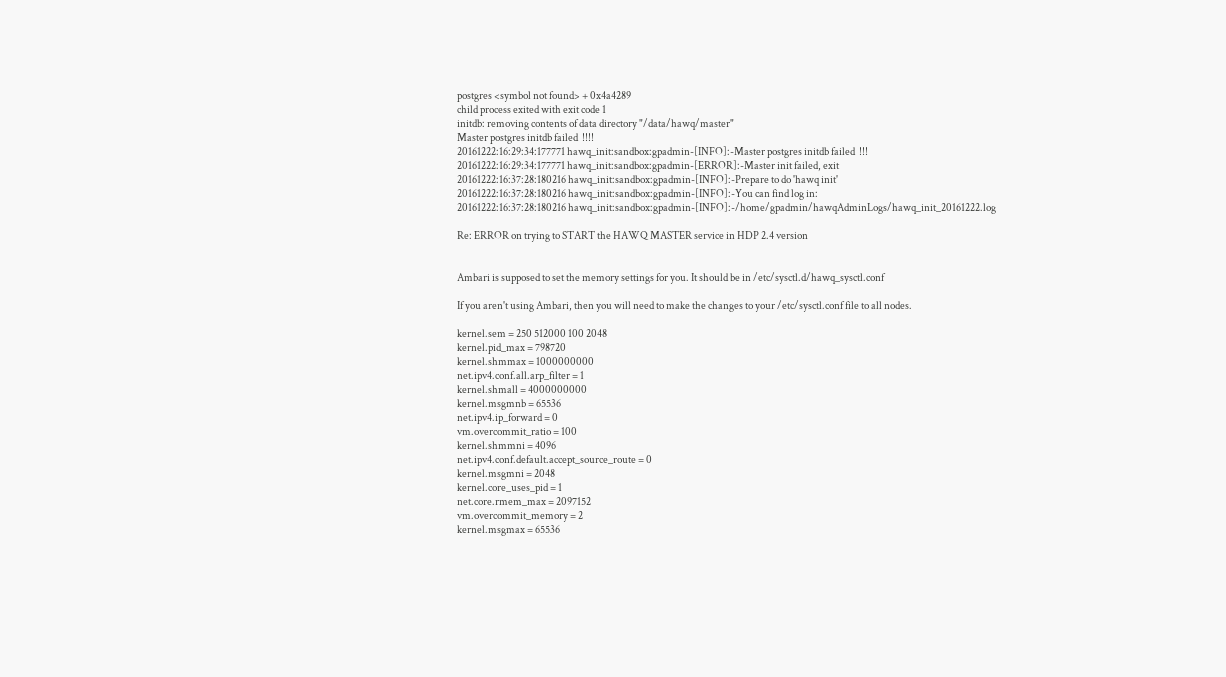postgres <symbol not found> + 0x4a4289
child process exited with exit code 1
initdb: removing contents of data directory "/data/hawq/master"
Master postgres initdb failed  !!!!
20161222:16:29:34:177771 hawq_init:sandbox:gpadmin-[INFO]:-Master postgres initdb failed  !!!
20161222:16:29:34:177771 hawq_init:sandbox:gpadmin-[ERROR]:-Master init failed, exit
20161222:16:37:28:180216 hawq_init:sandbox:gpadmin-[INFO]:-Prepare to do 'hawq init'
20161222:16:37:28:180216 hawq_init:sandbox:gpadmin-[INFO]:-You can find log in:
20161222:16:37:28:180216 hawq_init:sandbox:gpadmin-[INFO]:-/home/gpadmin/hawqAdminLogs/hawq_init_20161222.log

Re: ERROR on trying to START the HAWQ MASTER service in HDP 2.4 version


Ambari is supposed to set the memory settings for you. It should be in /etc/sysctl.d/hawq_sysctl.conf

If you aren't using Ambari, then you will need to make the changes to your /etc/sysctl.conf file to all nodes.

kernel.sem = 250 512000 100 2048
kernel.pid_max = 798720
kernel.shmmax = 1000000000
net.ipv4.conf.all.arp_filter = 1
kernel.shmall = 4000000000
kernel.msgmnb = 65536
net.ipv4.ip_forward = 0
vm.overcommit_ratio = 100
kernel.shmmni = 4096
net.ipv4.conf.default.accept_source_route = 0
kernel.msgmni = 2048
kernel.core_uses_pid = 1
net.core.rmem_max = 2097152
vm.overcommit_memory = 2
kernel.msgmax = 65536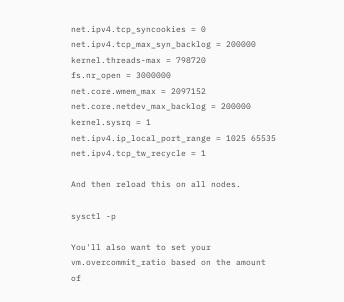net.ipv4.tcp_syncookies = 0
net.ipv4.tcp_max_syn_backlog = 200000
kernel.threads-max = 798720
fs.nr_open = 3000000
net.core.wmem_max = 2097152
net.core.netdev_max_backlog = 200000
kernel.sysrq = 1
net.ipv4.ip_local_port_range = 1025 65535
net.ipv4.tcp_tw_recycle = 1

And then reload this on all nodes.

sysctl -p

You'll also want to set your vm.overcommit_ratio based on the amount of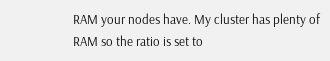RAM your nodes have. My cluster has plenty of RAM so the ratio is set to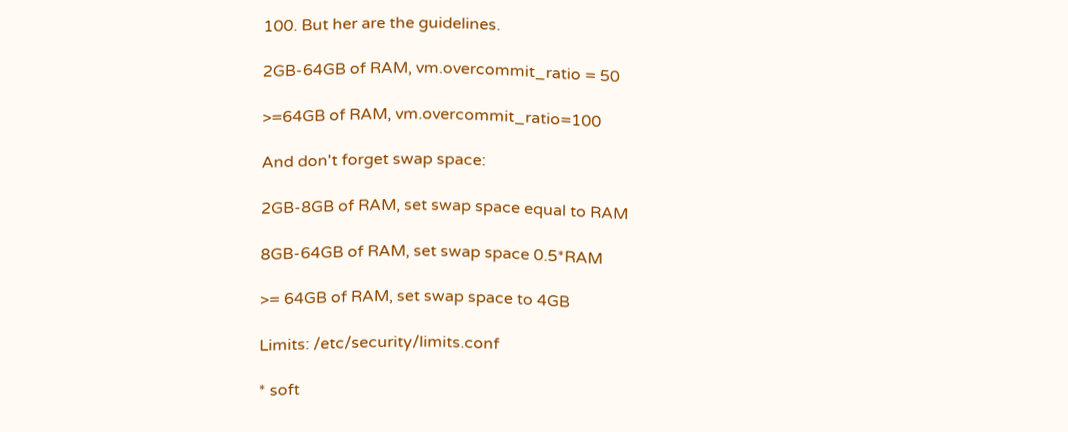100. But her are the guidelines.

2GB-64GB of RAM, vm.overcommit_ratio = 50

>=64GB of RAM, vm.overcommit_ratio=100

And don't forget swap space:

2GB-8GB of RAM, set swap space equal to RAM

8GB-64GB of RAM, set swap space 0.5*RAM

>= 64GB of RAM, set swap space to 4GB

Limits: /etc/security/limits.conf

* soft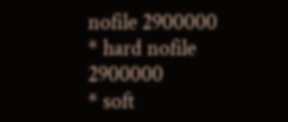nofile 2900000
* hard nofile 2900000
* soft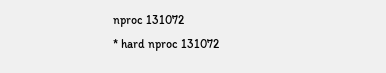nproc 131072
* hard nproc 131072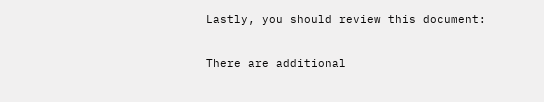Lastly, you should review this document:

There are additional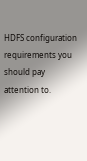HDFS configuration requirements you should pay attention to.